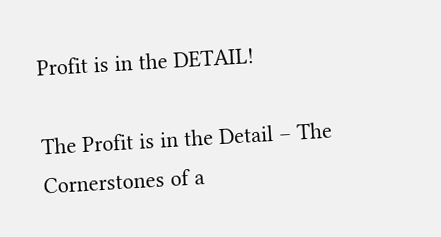Profit is in the DETAIL!

The Profit is in the Detail – The Cornerstones of a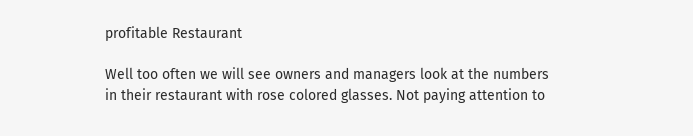profitable Restaurant

Well too often we will see owners and managers look at the numbers in their restaurant with rose colored glasses. Not paying attention to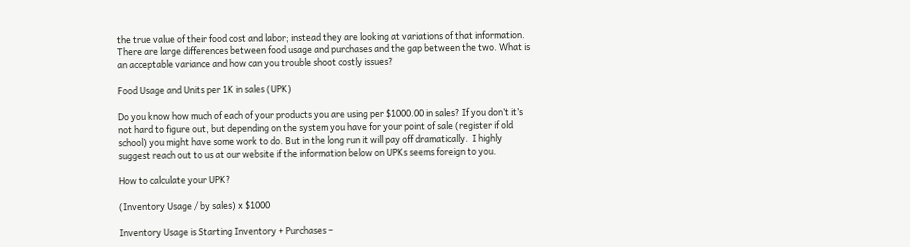the true value of their food cost and labor; instead they are looking at variations of that information.  There are large differences between food usage and purchases and the gap between the two. What is an acceptable variance and how can you trouble shoot costly issues?

Food Usage and Units per 1K in sales (UPK)

Do you know how much of each of your products you are using per $1000.00 in sales? If you don’t it’s not hard to figure out, but depending on the system you have for your point of sale (register if old school) you might have some work to do. But in the long run it will pay off dramatically.  I highly suggest reach out to us at our website if the information below on UPKs seems foreign to you.

How to calculate your UPK?

(Inventory Usage / by sales) x $1000

Inventory Usage is Starting Inventory + Purchases –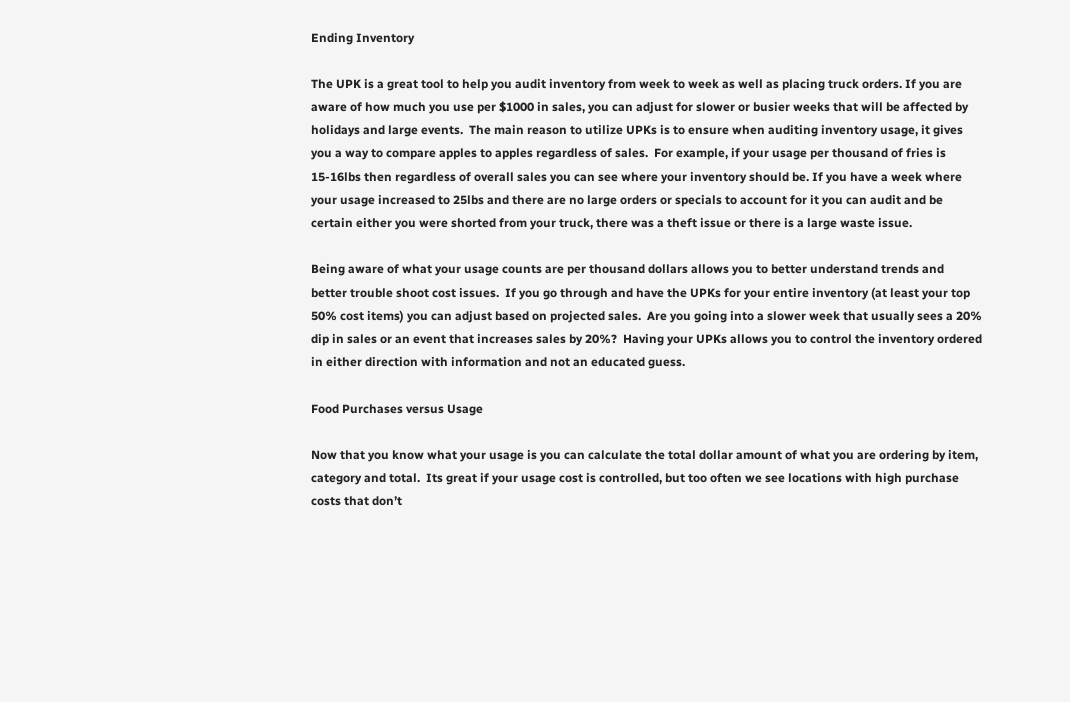Ending Inventory

The UPK is a great tool to help you audit inventory from week to week as well as placing truck orders. If you are aware of how much you use per $1000 in sales, you can adjust for slower or busier weeks that will be affected by holidays and large events.  The main reason to utilize UPKs is to ensure when auditing inventory usage, it gives you a way to compare apples to apples regardless of sales.  For example, if your usage per thousand of fries is 15-16lbs then regardless of overall sales you can see where your inventory should be. If you have a week where your usage increased to 25lbs and there are no large orders or specials to account for it you can audit and be certain either you were shorted from your truck, there was a theft issue or there is a large waste issue.

Being aware of what your usage counts are per thousand dollars allows you to better understand trends and better trouble shoot cost issues.  If you go through and have the UPKs for your entire inventory (at least your top 50% cost items) you can adjust based on projected sales.  Are you going into a slower week that usually sees a 20% dip in sales or an event that increases sales by 20%?  Having your UPKs allows you to control the inventory ordered in either direction with information and not an educated guess.

Food Purchases versus Usage

Now that you know what your usage is you can calculate the total dollar amount of what you are ordering by item, category and total.  Its great if your usage cost is controlled, but too often we see locations with high purchase costs that don’t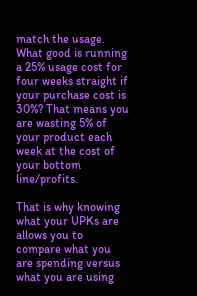match the usage.  What good is running a 25% usage cost for four weeks straight if your purchase cost is 30%? That means you are wasting 5% of your product each week at the cost of your bottom line/profits.

That is why knowing what your UPKs are allows you to compare what you are spending versus what you are using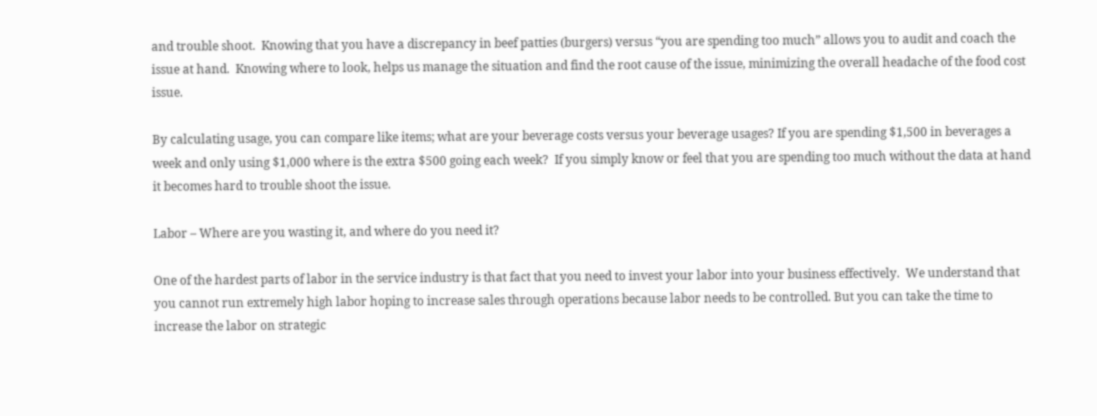and trouble shoot.  Knowing that you have a discrepancy in beef patties (burgers) versus “you are spending too much” allows you to audit and coach the issue at hand.  Knowing where to look, helps us manage the situation and find the root cause of the issue, minimizing the overall headache of the food cost issue.

By calculating usage, you can compare like items; what are your beverage costs versus your beverage usages? If you are spending $1,500 in beverages a week and only using $1,000 where is the extra $500 going each week?  If you simply know or feel that you are spending too much without the data at hand it becomes hard to trouble shoot the issue.

Labor – Where are you wasting it, and where do you need it?

One of the hardest parts of labor in the service industry is that fact that you need to invest your labor into your business effectively.  We understand that you cannot run extremely high labor hoping to increase sales through operations because labor needs to be controlled. But you can take the time to increase the labor on strategic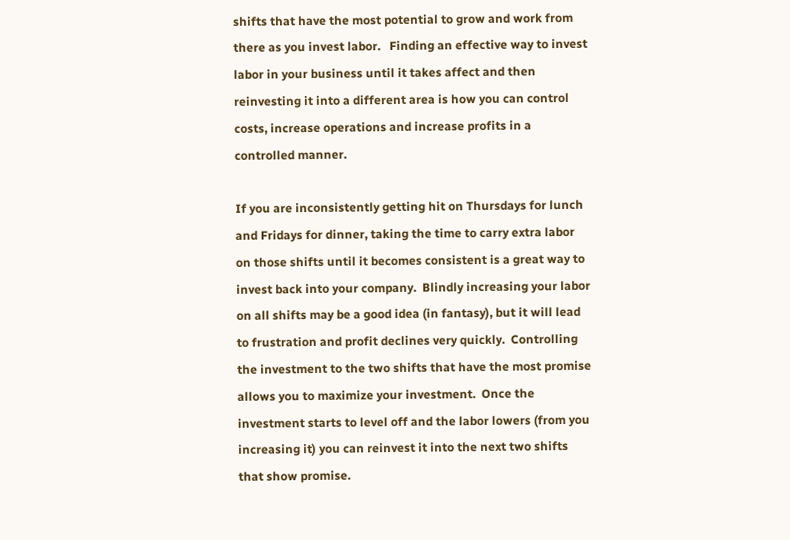shifts that have the most potential to grow and work from there as you invest labor.   Finding an effective way to invest labor in your business until it takes affect and then reinvesting it into a different area is how you can control costs, increase operations and increase profits in a controlled manner.

If you are inconsistently getting hit on Thursdays for lunch and Fridays for dinner, taking the time to carry extra labor on those shifts until it becomes consistent is a great way to invest back into your company.  Blindly increasing your labor on all shifts may be a good idea (in fantasy), but it will lead to frustration and profit declines very quickly.  Controlling the investment to the two shifts that have the most promise allows you to maximize your investment.  Once the investment starts to level off and the labor lowers (from you increasing it) you can reinvest it into the next two shifts that show promise.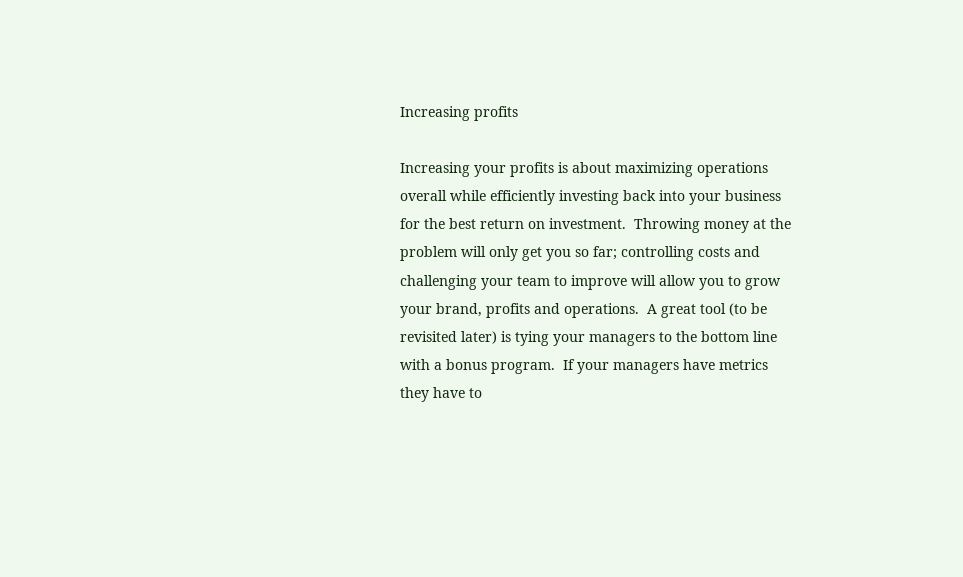Increasing profits

Increasing your profits is about maximizing operations overall while efficiently investing back into your business for the best return on investment.  Throwing money at the problem will only get you so far; controlling costs and challenging your team to improve will allow you to grow your brand, profits and operations.  A great tool (to be revisited later) is tying your managers to the bottom line with a bonus program.  If your managers have metrics they have to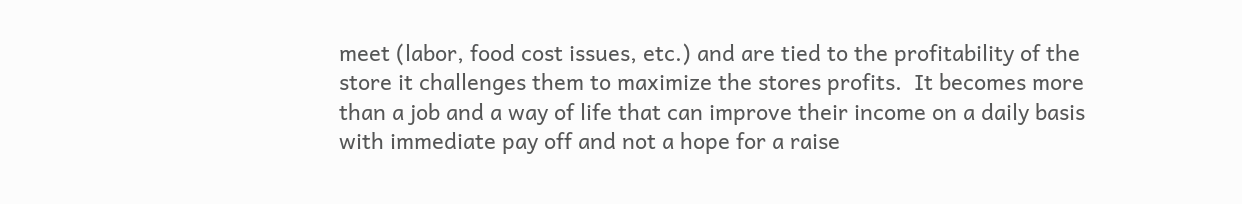meet (labor, food cost issues, etc.) and are tied to the profitability of the store it challenges them to maximize the stores profits.  It becomes more than a job and a way of life that can improve their income on a daily basis with immediate pay off and not a hope for a raise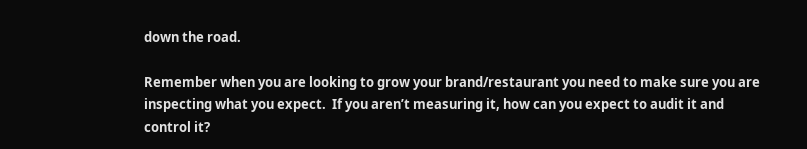down the road.

Remember when you are looking to grow your brand/restaurant you need to make sure you are inspecting what you expect.  If you aren’t measuring it, how can you expect to audit it and control it?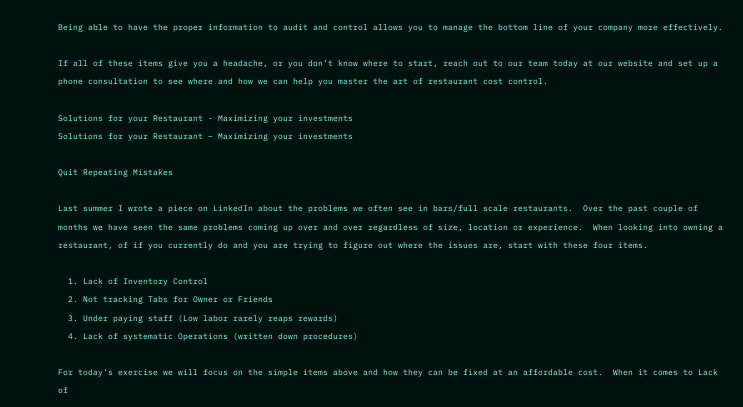Being able to have the proper information to audit and control allows you to manage the bottom line of your company more effectively.

If all of these items give you a headache, or you don’t know where to start, reach out to our team today at our website and set up a phone consultation to see where and how we can help you master the art of restaurant cost control.

Solutions for your Restaurant - Maximizing your investments
Solutions for your Restaurant – Maximizing your investments

Quit Repeating Mistakes

Last summer I wrote a piece on LinkedIn about the problems we often see in bars/full scale restaurants.  Over the past couple of months we have seen the same problems coming up over and over regardless of size, location or experience.  When looking into owning a restaurant, of if you currently do and you are trying to figure out where the issues are, start with these four items.

  1. Lack of Inventory Control
  2. Not tracking Tabs for Owner or Friends
  3. Under paying staff (Low labor rarely reaps rewards)
  4. Lack of systematic Operations (written down procedures)

For today’s exercise we will focus on the simple items above and how they can be fixed at an affordable cost.  When it comes to Lack of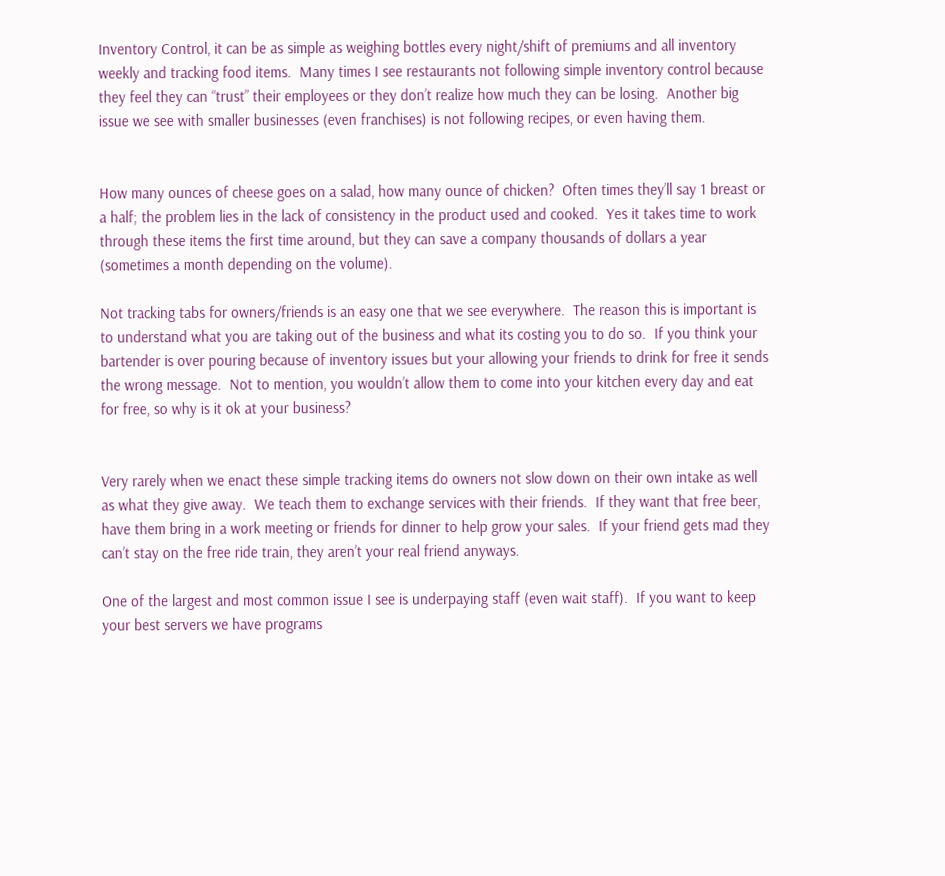Inventory Control, it can be as simple as weighing bottles every night/shift of premiums and all inventory weekly and tracking food items.  Many times I see restaurants not following simple inventory control because they feel they can “trust” their employees or they don’t realize how much they can be losing.  Another big issue we see with smaller businesses (even franchises) is not following recipes, or even having them.


How many ounces of cheese goes on a salad, how many ounce of chicken?  Often times they’ll say 1 breast or a half; the problem lies in the lack of consistency in the product used and cooked.  Yes it takes time to work through these items the first time around, but they can save a company thousands of dollars a year (sometimes a month depending on the volume).

Not tracking tabs for owners/friends is an easy one that we see everywhere.  The reason this is important is to understand what you are taking out of the business and what its costing you to do so.  If you think your bartender is over pouring because of inventory issues but your allowing your friends to drink for free it sends the wrong message.  Not to mention, you wouldn’t allow them to come into your kitchen every day and eat for free, so why is it ok at your business?


Very rarely when we enact these simple tracking items do owners not slow down on their own intake as well as what they give away.  We teach them to exchange services with their friends.  If they want that free beer, have them bring in a work meeting or friends for dinner to help grow your sales.  If your friend gets mad they can’t stay on the free ride train, they aren’t your real friend anyways.

One of the largest and most common issue I see is underpaying staff (even wait staff).  If you want to keep your best servers we have programs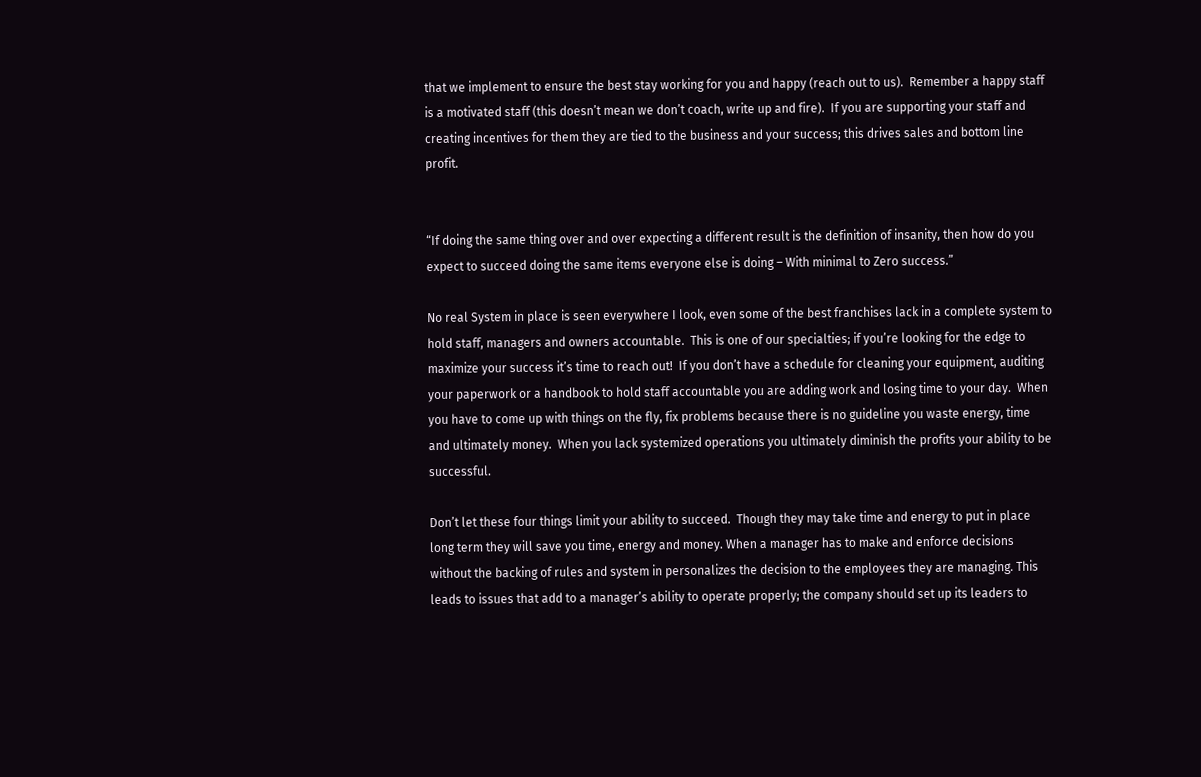that we implement to ensure the best stay working for you and happy (reach out to us).  Remember a happy staff is a motivated staff (this doesn’t mean we don’t coach, write up and fire).  If you are supporting your staff and creating incentives for them they are tied to the business and your success; this drives sales and bottom line profit.


“If doing the same thing over and over expecting a different result is the definition of insanity, then how do you expect to succeed doing the same items everyone else is doing – With minimal to Zero success.”

No real System in place is seen everywhere I look, even some of the best franchises lack in a complete system to hold staff, managers and owners accountable.  This is one of our specialties; if you’re looking for the edge to maximize your success it’s time to reach out!  If you don’t have a schedule for cleaning your equipment, auditing your paperwork or a handbook to hold staff accountable you are adding work and losing time to your day.  When you have to come up with things on the fly, fix problems because there is no guideline you waste energy, time and ultimately money.  When you lack systemized operations you ultimately diminish the profits your ability to be successful.

Don’t let these four things limit your ability to succeed.  Though they may take time and energy to put in place long term they will save you time, energy and money. When a manager has to make and enforce decisions without the backing of rules and system in personalizes the decision to the employees they are managing. This leads to issues that add to a manager’s ability to operate properly; the company should set up its leaders to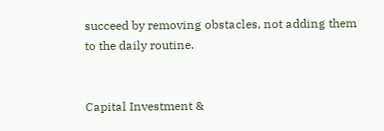succeed by removing obstacles, not adding them to the daily routine.


Capital Investment &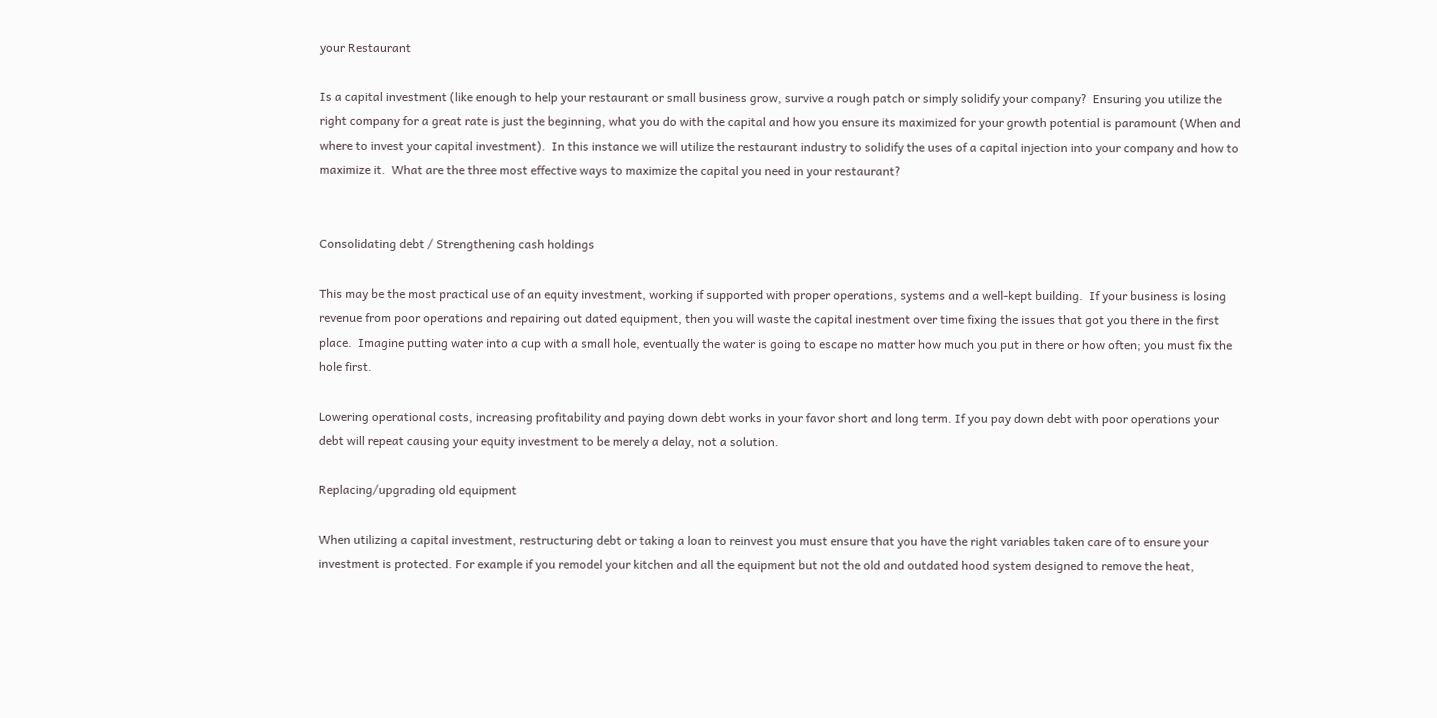your Restaurant

Is a capital investment (like enough to help your restaurant or small business grow, survive a rough patch or simply solidify your company?  Ensuring you utilize the right company for a great rate is just the beginning, what you do with the capital and how you ensure its maximized for your growth potential is paramount (When and where to invest your capital investment).  In this instance we will utilize the restaurant industry to solidify the uses of a capital injection into your company and how to maximize it.  What are the three most effective ways to maximize the capital you need in your restaurant?


Consolidating debt / Strengthening cash holdings

This may be the most practical use of an equity investment, working if supported with proper operations, systems and a well-kept building.  If your business is losing revenue from poor operations and repairing out dated equipment, then you will waste the capital inestment over time fixing the issues that got you there in the first place.  Imagine putting water into a cup with a small hole, eventually the water is going to escape no matter how much you put in there or how often; you must fix the hole first.

Lowering operational costs, increasing profitability and paying down debt works in your favor short and long term. If you pay down debt with poor operations your debt will repeat causing your equity investment to be merely a delay, not a solution.

Replacing/upgrading old equipment

When utilizing a capital investment, restructuring debt or taking a loan to reinvest you must ensure that you have the right variables taken care of to ensure your investment is protected. For example if you remodel your kitchen and all the equipment but not the old and outdated hood system designed to remove the heat,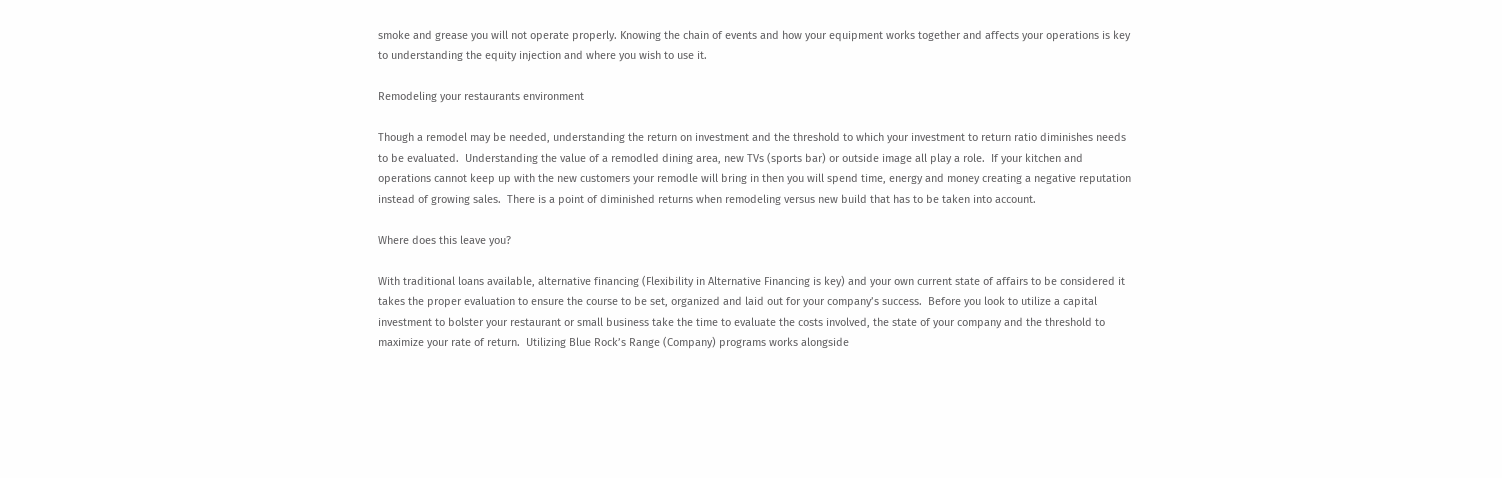smoke and grease you will not operate properly. Knowing the chain of events and how your equipment works together and affects your operations is key to understanding the equity injection and where you wish to use it.

Remodeling your restaurants environment

Though a remodel may be needed, understanding the return on investment and the threshold to which your investment to return ratio diminishes needs to be evaluated.  Understanding the value of a remodled dining area, new TVs (sports bar) or outside image all play a role.  If your kitchen and operations cannot keep up with the new customers your remodle will bring in then you will spend time, energy and money creating a negative reputation instead of growing sales.  There is a point of diminished returns when remodeling versus new build that has to be taken into account.

Where does this leave you?

With traditional loans available, alternative financing (Flexibility in Alternative Financing is key) and your own current state of affairs to be considered it takes the proper evaluation to ensure the course to be set, organized and laid out for your company’s success.  Before you look to utilize a capital investment to bolster your restaurant or small business take the time to evaluate the costs involved, the state of your company and the threshold to maximize your rate of return.  Utilizing Blue Rock’s Range (Company) programs works alongside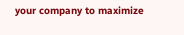your company to maximize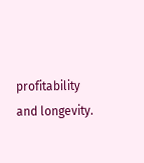profitability and longevity.